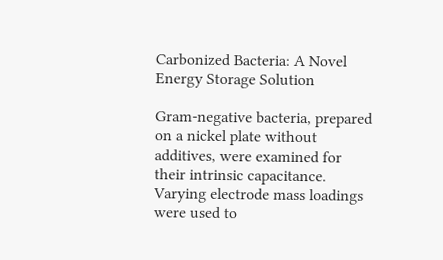Carbonized Bacteria: A Novel Energy Storage Solution

Gram-negative bacteria, prepared on a nickel plate without additives, were examined for their intrinsic capacitance. Varying electrode mass loadings were used to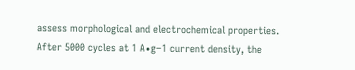assess morphological and electrochemical properties. After 5000 cycles at 1 A∙g−1 current density, the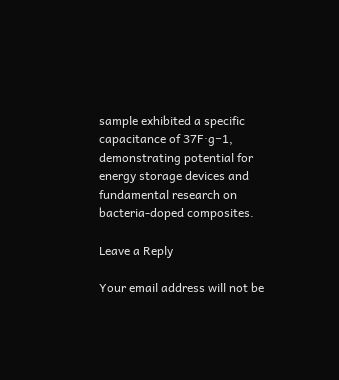sample exhibited a specific capacitance of 37F∙g−1, demonstrating potential for energy storage devices and fundamental research on bacteria-doped composites.

Leave a Reply

Your email address will not be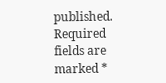published. Required fields are marked *